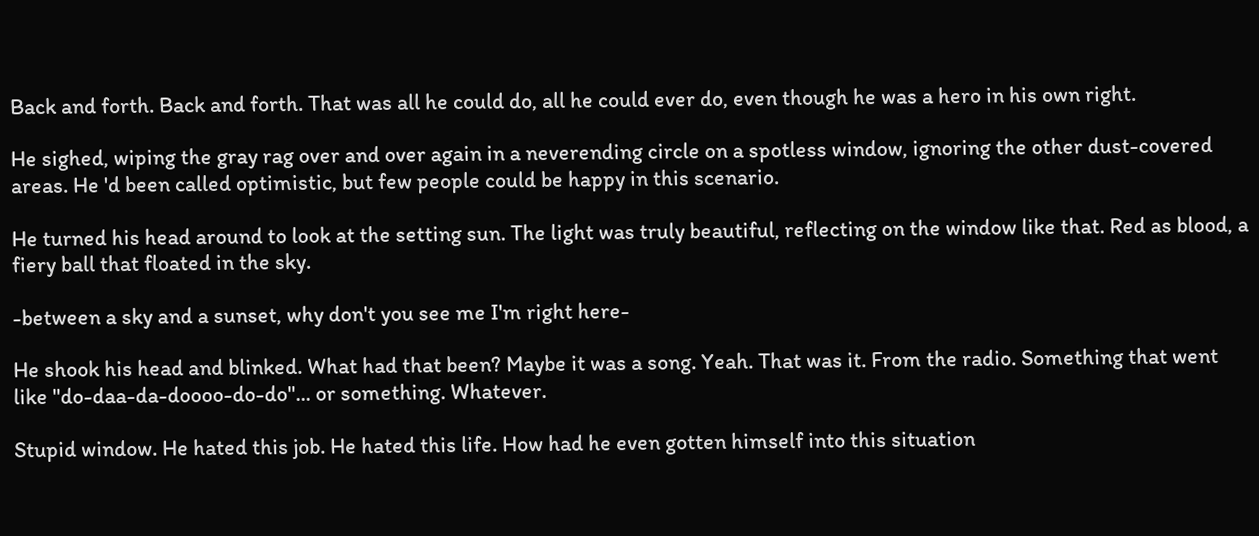Back and forth. Back and forth. That was all he could do, all he could ever do, even though he was a hero in his own right.

He sighed, wiping the gray rag over and over again in a neverending circle on a spotless window, ignoring the other dust-covered areas. He 'd been called optimistic, but few people could be happy in this scenario.

He turned his head around to look at the setting sun. The light was truly beautiful, reflecting on the window like that. Red as blood, a fiery ball that floated in the sky.

-between a sky and a sunset, why don't you see me I'm right here-

He shook his head and blinked. What had that been? Maybe it was a song. Yeah. That was it. From the radio. Something that went like "do-daa-da-doooo-do-do"... or something. Whatever.

Stupid window. He hated this job. He hated this life. How had he even gotten himself into this situation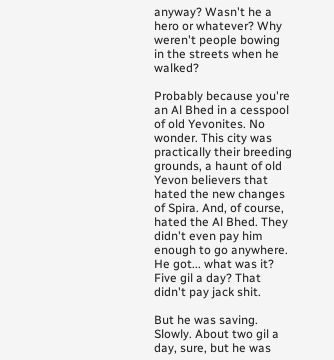anyway? Wasn't he a hero or whatever? Why weren't people bowing in the streets when he walked?

Probably because you're an Al Bhed in a cesspool of old Yevonites. No wonder. This city was practically their breeding grounds, a haunt of old Yevon believers that hated the new changes of Spira. And, of course, hated the Al Bhed. They didn't even pay him enough to go anywhere. He got... what was it? Five gil a day? That didn't pay jack shit.

But he was saving. Slowly. About two gil a day, sure, but he was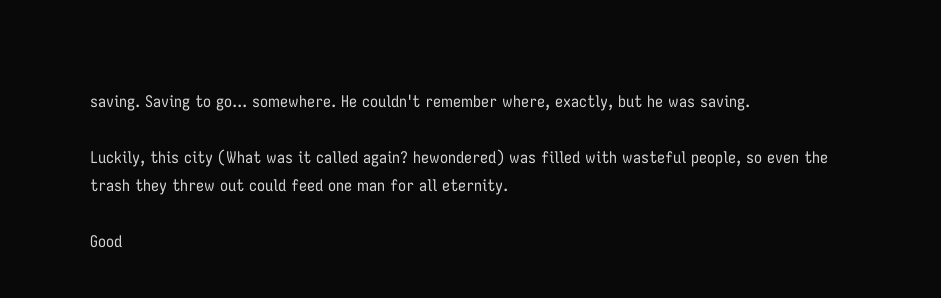saving. Saving to go... somewhere. He couldn't remember where, exactly, but he was saving.

Luckily, this city (What was it called again? hewondered) was filled with wasteful people, so even the trash they threw out could feed one man for all eternity.

Good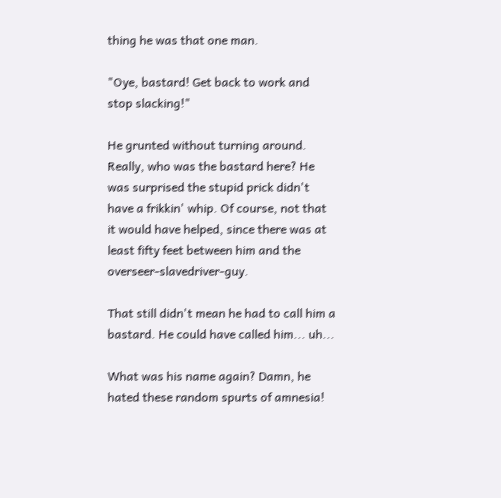thing he was that one man.

"Oye, bastard! Get back to work and stop slacking!"

He grunted without turning around. Really, who was the bastard here? He was surprised the stupid prick didn't have a frikkin' whip. Of course, not that it would have helped, since there was at least fifty feet between him and the overseer-slavedriver-guy.

That still didn't mean he had to call him a bastard. He could have called him... uh...

What was his name again? Damn, he hated these random spurts of amnesia!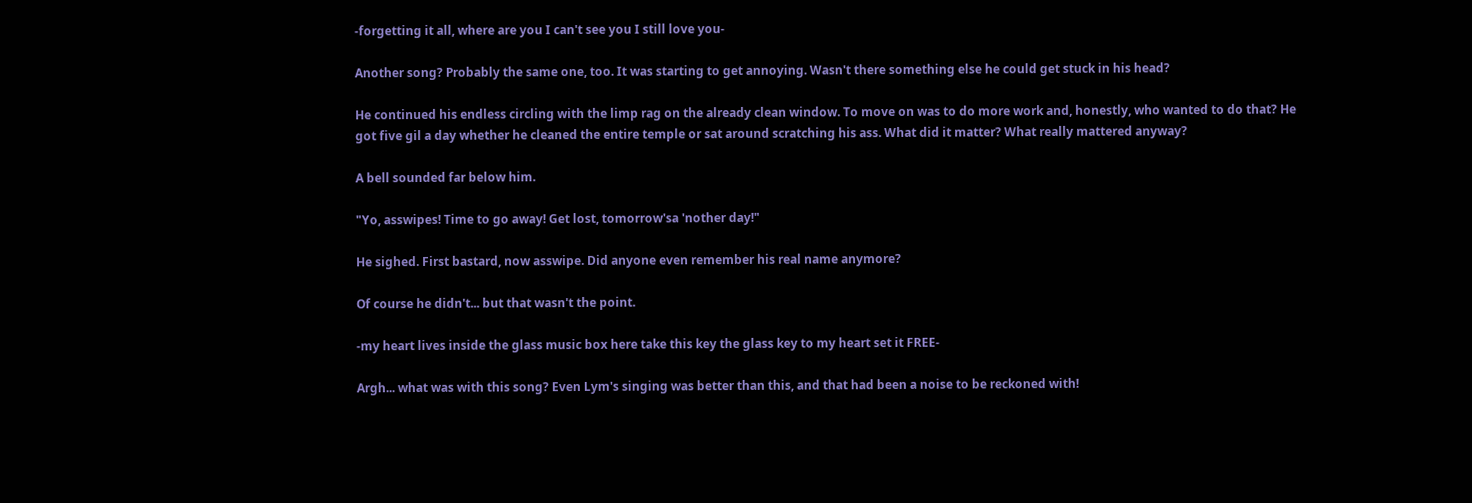-forgetting it all, where are you I can't see you I still love you-

Another song? Probably the same one, too. It was starting to get annoying. Wasn't there something else he could get stuck in his head?

He continued his endless circling with the limp rag on the already clean window. To move on was to do more work and, honestly, who wanted to do that? He got five gil a day whether he cleaned the entire temple or sat around scratching his ass. What did it matter? What really mattered anyway?

A bell sounded far below him.

"Yo, asswipes! Time to go away! Get lost, tomorrow'sa 'nother day!"

He sighed. First bastard, now asswipe. Did anyone even remember his real name anymore?

Of course he didn't... but that wasn't the point.

-my heart lives inside the glass music box here take this key the glass key to my heart set it FREE-

Argh... what was with this song? Even Lym's singing was better than this, and that had been a noise to be reckoned with!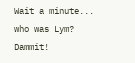Wait a minute... who was Lym? Dammit!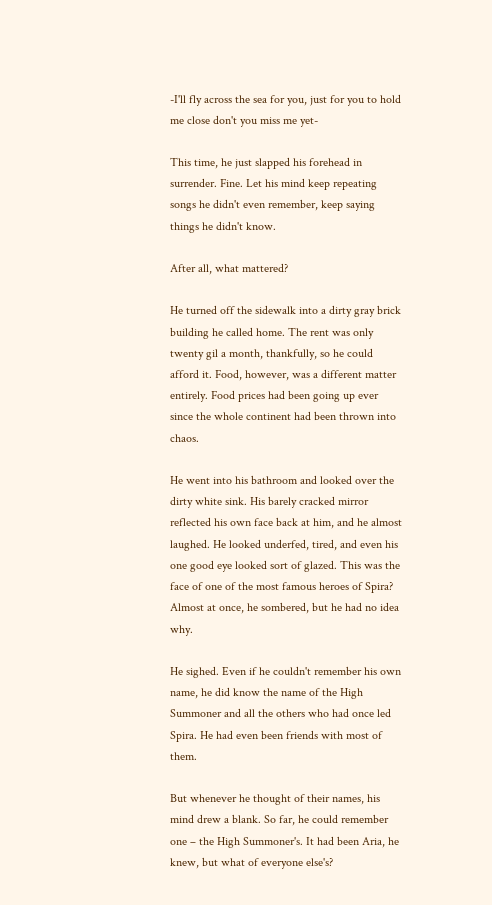-I'll fly across the sea for you, just for you to hold me close don't you miss me yet-

This time, he just slapped his forehead in surrender. Fine. Let his mind keep repeating songs he didn't even remember, keep saying things he didn't know.

After all, what mattered?

He turned off the sidewalk into a dirty gray brick building he called home. The rent was only twenty gil a month, thankfully, so he could afford it. Food, however, was a different matter entirely. Food prices had been going up ever since the whole continent had been thrown into chaos.

He went into his bathroom and looked over the dirty white sink. His barely cracked mirror reflected his own face back at him, and he almost laughed. He looked underfed, tired, and even his one good eye looked sort of glazed. This was the face of one of the most famous heroes of Spira? Almost at once, he sombered, but he had no idea why.

He sighed. Even if he couldn't remember his own name, he did know the name of the High Summoner and all the others who had once led Spira. He had even been friends with most of them.

But whenever he thought of their names, his mind drew a blank. So far, he could remember one – the High Summoner's. It had been Aria, he knew, but what of everyone else's?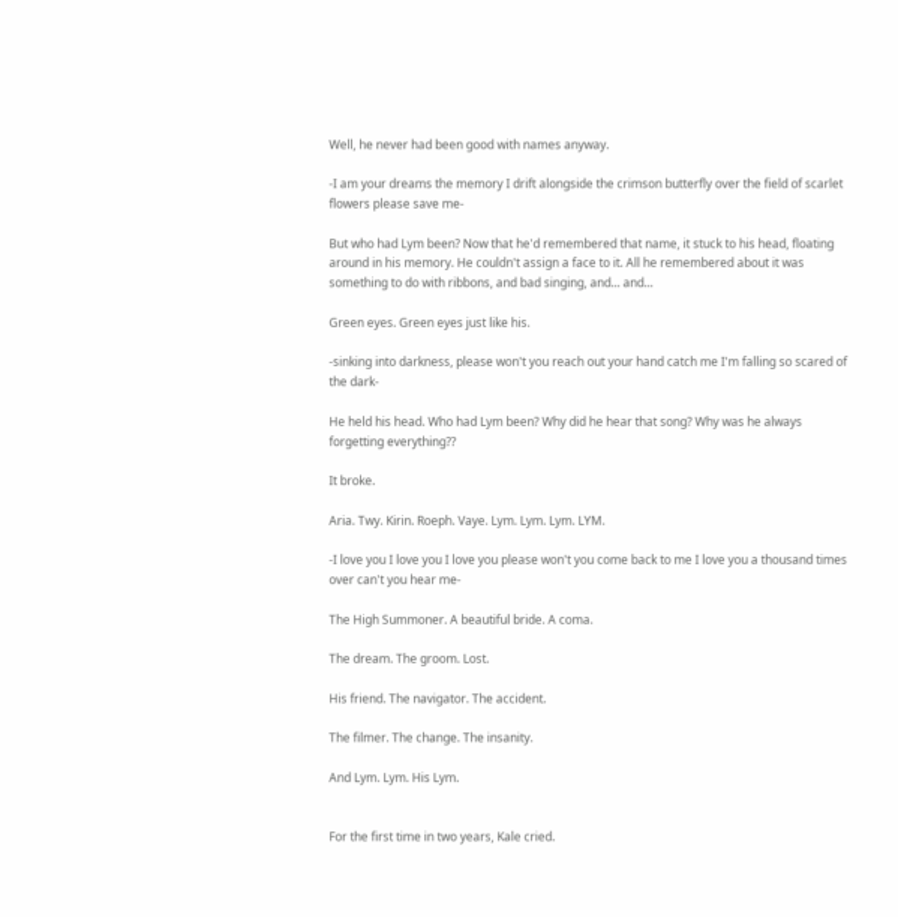Well, he never had been good with names anyway.

-I am your dreams the memory I drift alongside the crimson butterfly over the field of scarlet flowers please save me-

But who had Lym been? Now that he'd remembered that name, it stuck to his head, floating around in his memory. He couldn't assign a face to it. All he remembered about it was something to do with ribbons, and bad singing, and... and...

Green eyes. Green eyes just like his.

-sinking into darkness, please won't you reach out your hand catch me I'm falling so scared of the dark-

He held his head. Who had Lym been? Why did he hear that song? Why was he always forgetting everything??

It broke.

Aria. Twy. Kirin. Roeph. Vaye. Lym. Lym. Lym. LYM.

-I love you I love you I love you please won't you come back to me I love you a thousand times over can't you hear me-

The High Summoner. A beautiful bride. A coma.

The dream. The groom. Lost.

His friend. The navigator. The accident.

The filmer. The change. The insanity.

And Lym. Lym. His Lym.


For the first time in two years, Kale cried.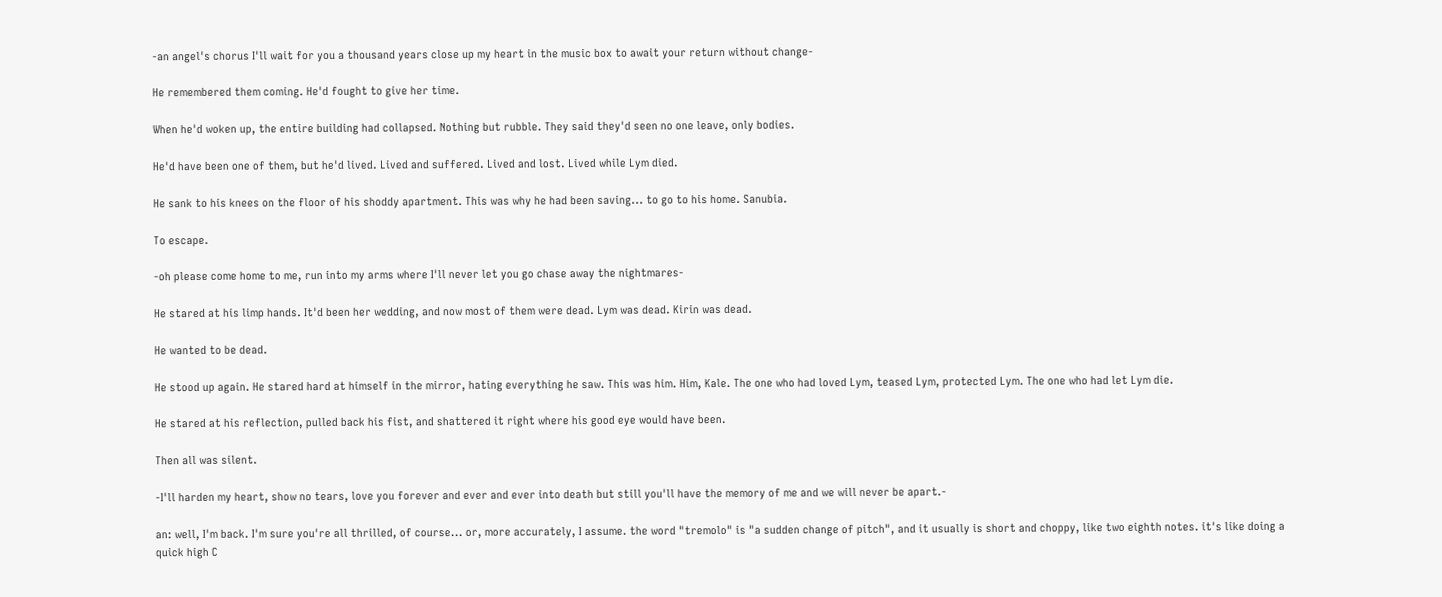-an angel's chorus I'll wait for you a thousand years close up my heart in the music box to await your return without change-

He remembered them coming. He'd fought to give her time.

When he'd woken up, the entire building had collapsed. Nothing but rubble. They said they'd seen no one leave, only bodies.

He'd have been one of them, but he'd lived. Lived and suffered. Lived and lost. Lived while Lym died.

He sank to his knees on the floor of his shoddy apartment. This was why he had been saving... to go to his home. Sanubia.

To escape.

-oh please come home to me, run into my arms where I'll never let you go chase away the nightmares-

He stared at his limp hands. It'd been her wedding, and now most of them were dead. Lym was dead. Kirin was dead.

He wanted to be dead.

He stood up again. He stared hard at himself in the mirror, hating everything he saw. This was him. Him, Kale. The one who had loved Lym, teased Lym, protected Lym. The one who had let Lym die.

He stared at his reflection, pulled back his fist, and shattered it right where his good eye would have been.

Then all was silent.

-I'll harden my heart, show no tears, love you forever and ever and ever into death but still you'll have the memory of me and we will never be apart.-

an: well, I'm back. I'm sure you're all thrilled, of course... or, more accurately, I assume. the word "tremolo" is "a sudden change of pitch", and it usually is short and choppy, like two eighth notes. it's like doing a quick high C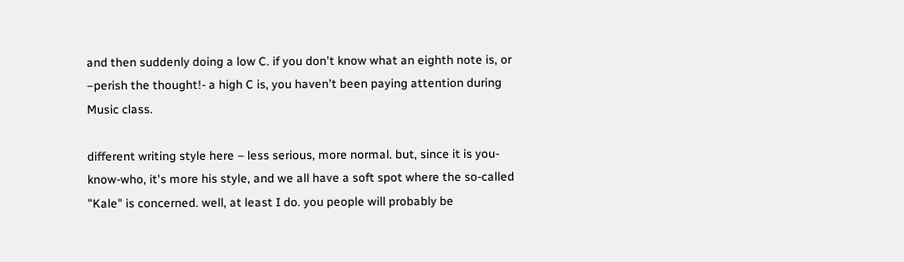and then suddenly doing a low C. if you don't know what an eighth note is, or –perish the thought!- a high C is, you haven't been paying attention during Music class.

different writing style here – less serious, more normal. but, since it is you-know-who, it's more his style, and we all have a soft spot where the so-called "Kale" is concerned. well, at least I do. you people will probably be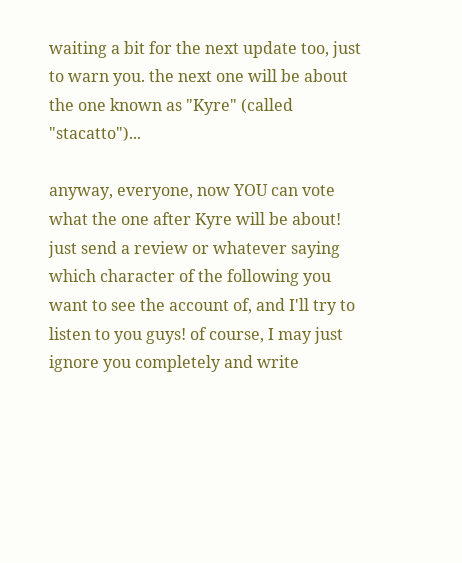waiting a bit for the next update too, just to warn you. the next one will be about the one known as "Kyre" (called "stacatto")...

anyway, everyone, now YOU can vote what the one after Kyre will be about! just send a review or whatever saying which character of the following you want to see the account of, and I'll try to listen to you guys! of course, I may just ignore you completely and write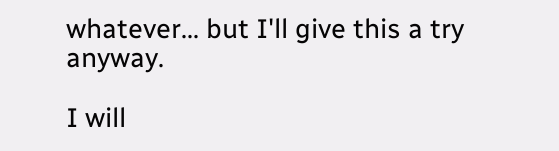whatever... but I'll give this a try anyway.

I will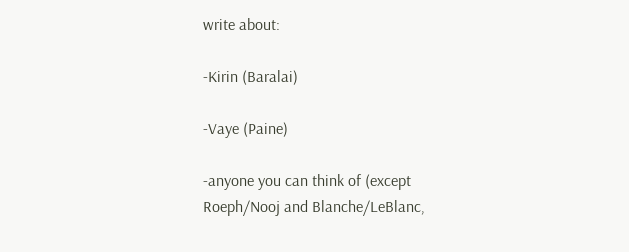write about:

-Kirin (Baralai)

-Vaye (Paine)

-anyone you can think of (except Roeph/Nooj and Blanche/LeBlanc,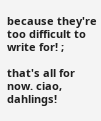because they're too difficult to write for! ;

that's all for now. ciao, dahlings!